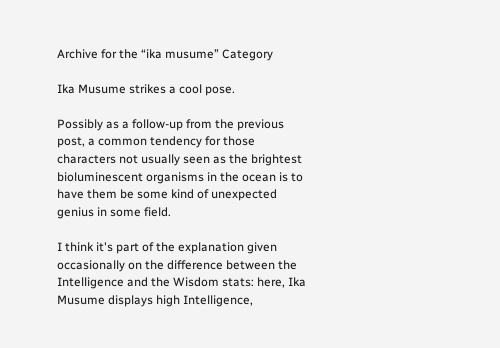Archive for the “ika musume” Category

Ika Musume strikes a cool pose.

Possibly as a follow-up from the previous post, a common tendency for those characters not usually seen as the brightest bioluminescent organisms in the ocean is to have them be some kind of unexpected genius in some field.

I think it's part of the explanation given occasionally on the difference between the Intelligence and the Wisdom stats: here, Ika Musume displays high Intelligence,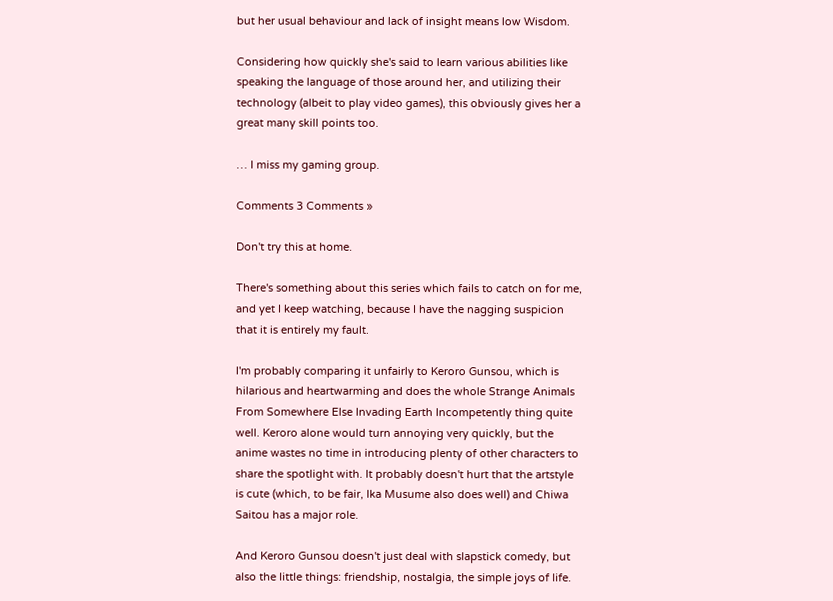but her usual behaviour and lack of insight means low Wisdom.

Considering how quickly she's said to learn various abilities like speaking the language of those around her, and utilizing their technology (albeit to play video games), this obviously gives her a great many skill points too.

… I miss my gaming group.

Comments 3 Comments »

Don't try this at home.

There's something about this series which fails to catch on for me, and yet I keep watching, because I have the nagging suspicion that it is entirely my fault.

I'm probably comparing it unfairly to Keroro Gunsou, which is hilarious and heartwarming and does the whole Strange Animals From Somewhere Else Invading Earth Incompetently thing quite well. Keroro alone would turn annoying very quickly, but the anime wastes no time in introducing plenty of other characters to share the spotlight with. It probably doesn't hurt that the artstyle is cute (which, to be fair, Ika Musume also does well) and Chiwa Saitou has a major role.

And Keroro Gunsou doesn't just deal with slapstick comedy, but also the little things: friendship, nostalgia, the simple joys of life.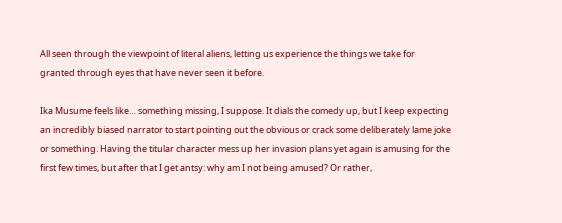All seen through the viewpoint of literal aliens, letting us experience the things we take for granted through eyes that have never seen it before.

Ika Musume feels like… something missing, I suppose. It dials the comedy up, but I keep expecting an incredibly biased narrator to start pointing out the obvious or crack some deliberately lame joke or something. Having the titular character mess up her invasion plans yet again is amusing for the first few times, but after that I get antsy: why am I not being amused? Or rather,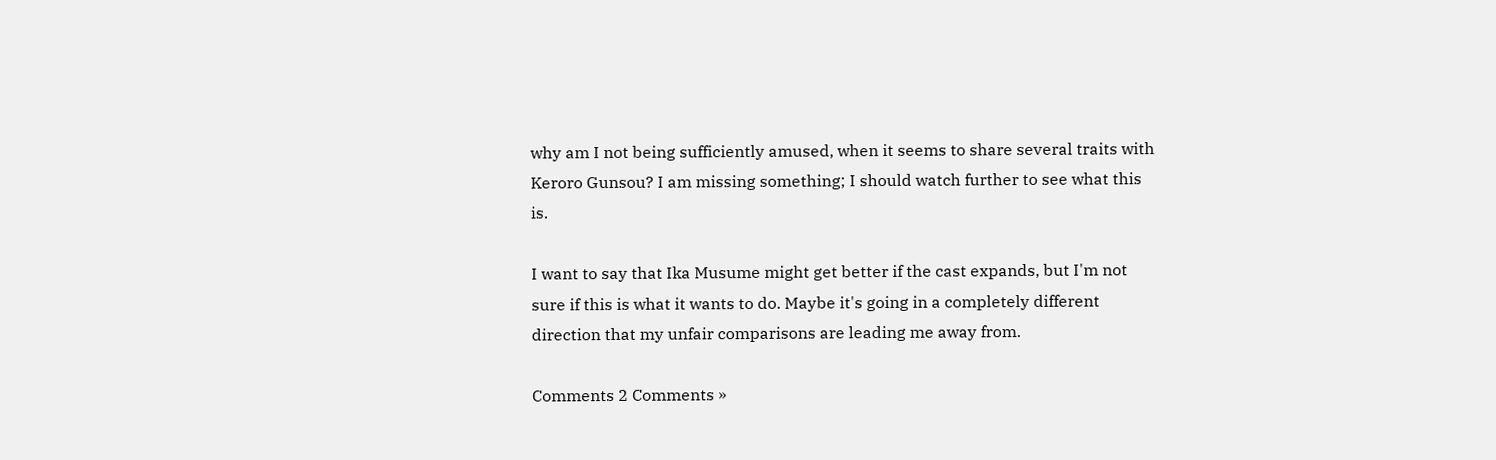why am I not being sufficiently amused, when it seems to share several traits with Keroro Gunsou? I am missing something; I should watch further to see what this is.

I want to say that Ika Musume might get better if the cast expands, but I'm not sure if this is what it wants to do. Maybe it's going in a completely different direction that my unfair comparisons are leading me away from.

Comments 2 Comments »